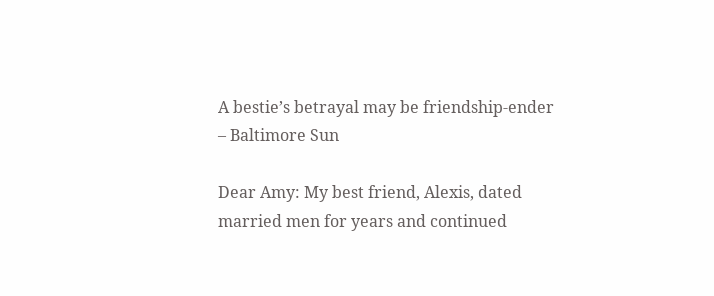A bestie’s betrayal may be friendship-ender – Baltimore Sun

Dear Amy: My best friend, Alexis, dated married men for years and continued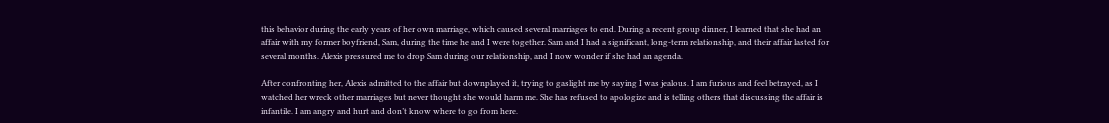this behavior during the early years of her own marriage, which caused several marriages to end. During a recent group dinner, I learned that she had an affair with my former boyfriend, Sam, during the time he and I were together. Sam and I had a significant, long-term relationship, and their affair lasted for several months. Alexis pressured me to drop Sam during our relationship, and I now wonder if she had an agenda.

After confronting her, Alexis admitted to the affair but downplayed it, trying to gaslight me by saying I was jealous. I am furious and feel betrayed, as I watched her wreck other marriages but never thought she would harm me. She has refused to apologize and is telling others that discussing the affair is infantile. I am angry and hurt and don’t know where to go from here.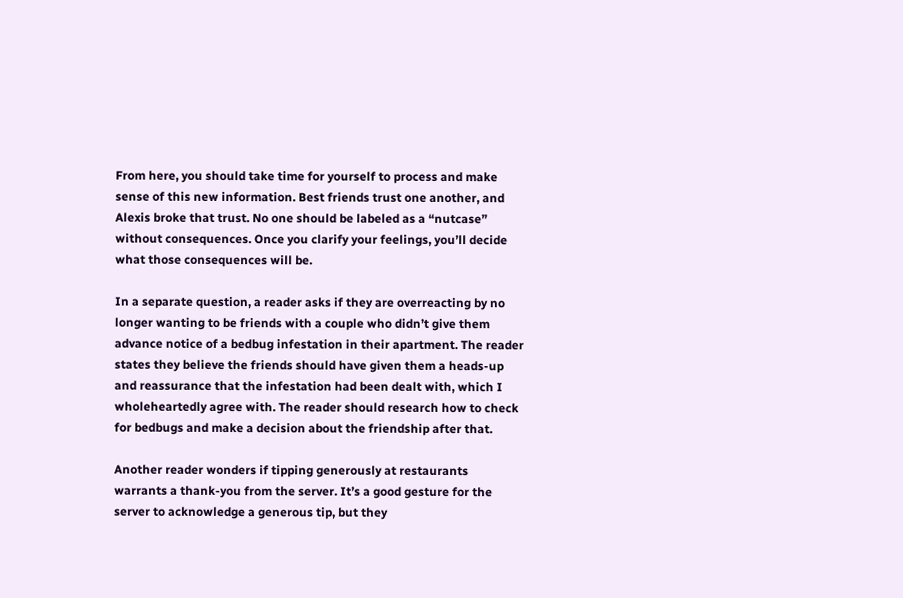From here, you should take time for yourself to process and make sense of this new information. Best friends trust one another, and Alexis broke that trust. No one should be labeled as a “nutcase” without consequences. Once you clarify your feelings, you’ll decide what those consequences will be.

In a separate question, a reader asks if they are overreacting by no longer wanting to be friends with a couple who didn’t give them advance notice of a bedbug infestation in their apartment. The reader states they believe the friends should have given them a heads-up and reassurance that the infestation had been dealt with, which I wholeheartedly agree with. The reader should research how to check for bedbugs and make a decision about the friendship after that.

Another reader wonders if tipping generously at restaurants warrants a thank-you from the server. It’s a good gesture for the server to acknowledge a generous tip, but they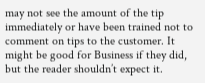may not see the amount of the tip immediately or have been trained not to comment on tips to the customer. It might be good for Business if they did, but the reader shouldn’t expect it.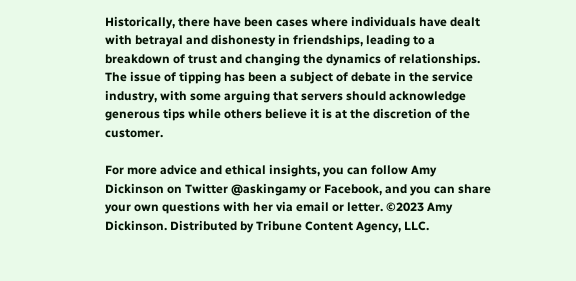Historically, there have been cases where individuals have dealt with betrayal and dishonesty in friendships, leading to a breakdown of trust and changing the dynamics of relationships. The issue of tipping has been a subject of debate in the service industry, with some arguing that servers should acknowledge generous tips while others believe it is at the discretion of the customer.

For more advice and ethical insights, you can follow Amy Dickinson on Twitter @askingamy or Facebook, and you can share your own questions with her via email or letter. ©2023 Amy Dickinson. Distributed by Tribune Content Agency, LLC.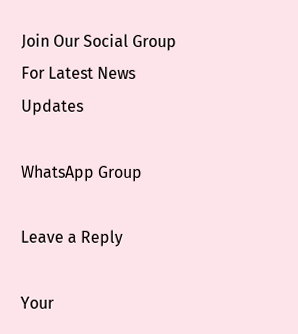Join Our Social Group For Latest News Updates

WhatsApp Group

Leave a Reply

Your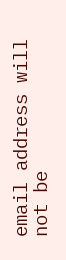email address will not be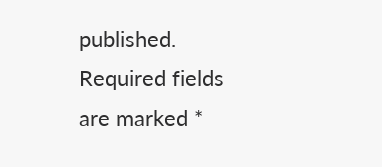published. Required fields are marked *